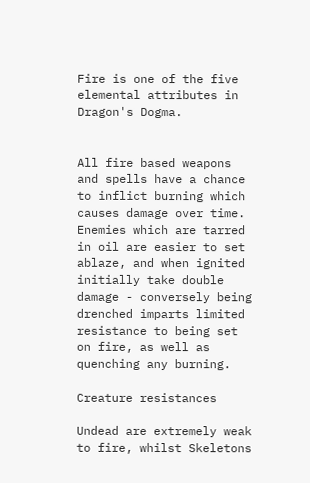Fire is one of the five elemental attributes in Dragon's Dogma.


All fire based weapons and spells have a chance to inflict burning which causes damage over time. Enemies which are tarred in oil are easier to set ablaze, and when ignited initially take double damage - conversely being drenched imparts limited resistance to being set on fire, as well as quenching any burning.

Creature resistances

Undead are extremely weak to fire, whilst Skeletons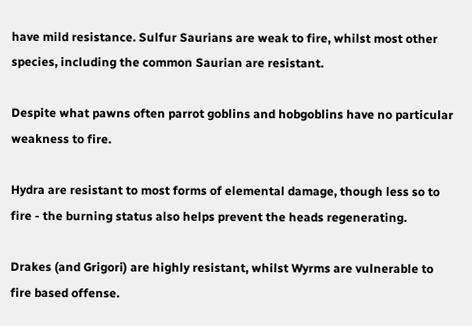have mild resistance. Sulfur Saurians are weak to fire, whilst most other species, including the common Saurian are resistant.

Despite what pawns often parrot goblins and hobgoblins have no particular weakness to fire.

Hydra are resistant to most forms of elemental damage, though less so to fire - the burning status also helps prevent the heads regenerating.

Drakes (and Grigori) are highly resistant, whilst Wyrms are vulnerable to fire based offense.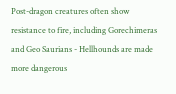Post-dragon creatures often show resistance to fire, including Gorechimeras and Geo Saurians - Hellhounds are made more dangerous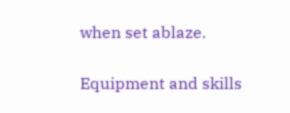when set ablaze.

Equipment and skills